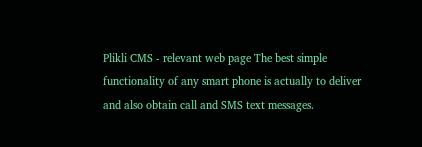Plikli CMS - relevant web page The best simple functionality of any smart phone is actually to deliver and also obtain call and SMS text messages.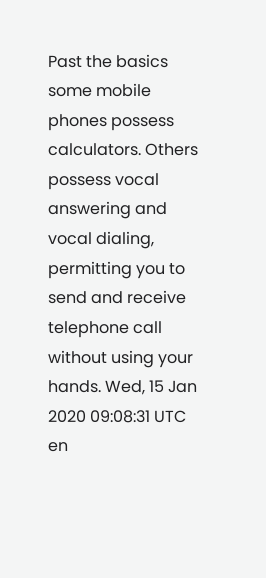Past the basics some mobile phones possess calculators. Others possess vocal answering and vocal dialing, permitting you to send and receive telephone call without using your hands. Wed, 15 Jan 2020 09:08:31 UTC en